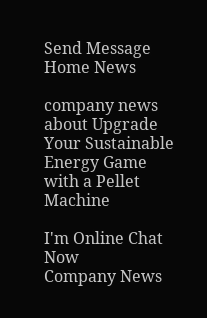Send Message
Home News

company news about Upgrade Your Sustainable Energy Game with a Pellet Machine

I'm Online Chat Now
Company News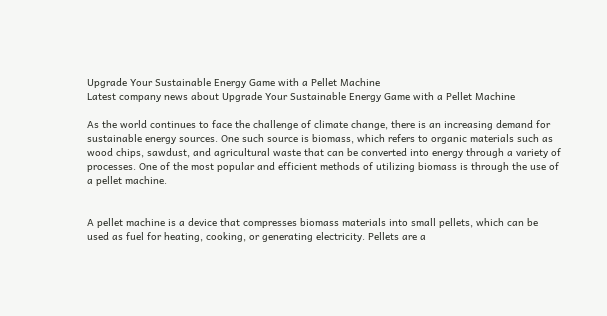Upgrade Your Sustainable Energy Game with a Pellet Machine
Latest company news about Upgrade Your Sustainable Energy Game with a Pellet Machine

As the world continues to face the challenge of climate change, there is an increasing demand for sustainable energy sources. One such source is biomass, which refers to organic materials such as wood chips, sawdust, and agricultural waste that can be converted into energy through a variety of processes. One of the most popular and efficient methods of utilizing biomass is through the use of a pellet machine.


A pellet machine is a device that compresses biomass materials into small pellets, which can be used as fuel for heating, cooking, or generating electricity. Pellets are a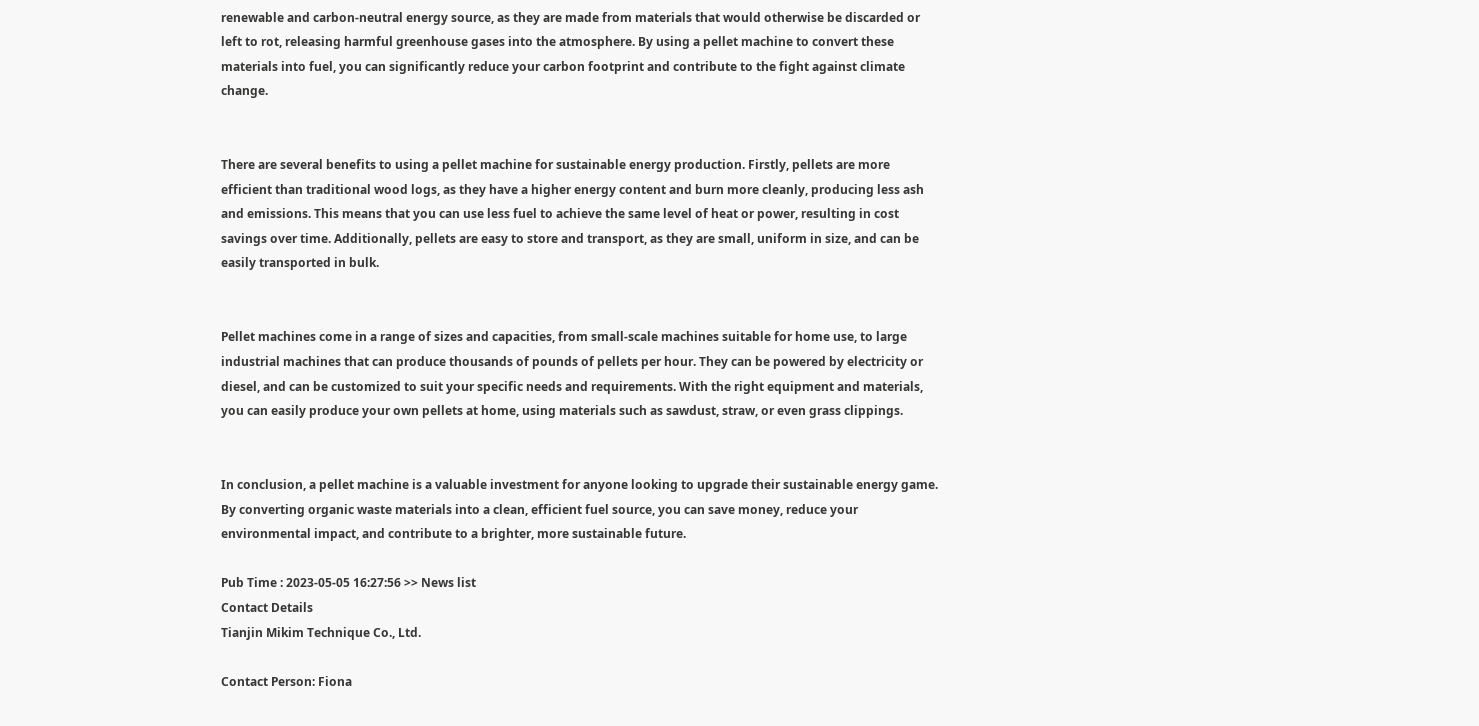renewable and carbon-neutral energy source, as they are made from materials that would otherwise be discarded or left to rot, releasing harmful greenhouse gases into the atmosphere. By using a pellet machine to convert these materials into fuel, you can significantly reduce your carbon footprint and contribute to the fight against climate change.


There are several benefits to using a pellet machine for sustainable energy production. Firstly, pellets are more efficient than traditional wood logs, as they have a higher energy content and burn more cleanly, producing less ash and emissions. This means that you can use less fuel to achieve the same level of heat or power, resulting in cost savings over time. Additionally, pellets are easy to store and transport, as they are small, uniform in size, and can be easily transported in bulk.


Pellet machines come in a range of sizes and capacities, from small-scale machines suitable for home use, to large industrial machines that can produce thousands of pounds of pellets per hour. They can be powered by electricity or diesel, and can be customized to suit your specific needs and requirements. With the right equipment and materials, you can easily produce your own pellets at home, using materials such as sawdust, straw, or even grass clippings.


In conclusion, a pellet machine is a valuable investment for anyone looking to upgrade their sustainable energy game. By converting organic waste materials into a clean, efficient fuel source, you can save money, reduce your environmental impact, and contribute to a brighter, more sustainable future.

Pub Time : 2023-05-05 16:27:56 >> News list
Contact Details
Tianjin Mikim Technique Co., Ltd.

Contact Person: Fiona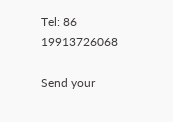Tel: 86 19913726068

Send your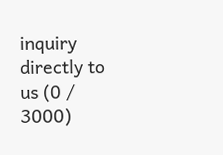inquiry directly to us (0 / 3000)